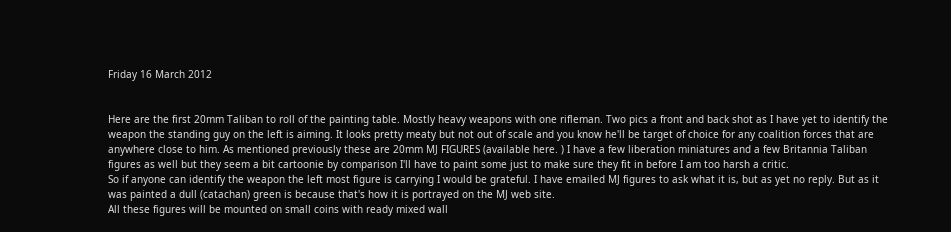Friday 16 March 2012


Here are the first 20mm Taliban to roll of the painting table. Mostly heavy weapons with one rifleman. Two pics a front and back shot as I have yet to identify the weapon the standing guy on the left is aiming. It looks pretty meaty but not out of scale and you know he'll be target of choice for any coalition forces that are anywhere close to him. As mentioned previously these are 20mm MJ FIGURES (available here. ) I have a few liberation miniatures and a few Britannia Taliban figures as well but they seem a bit cartoonie by comparison I'll have to paint some just to make sure they fit in before I am too harsh a critic.
So if anyone can identify the weapon the left most figure is carrying I would be grateful. I have emailed MJ figures to ask what it is, but as yet no reply. But as it was painted a dull (catachan) green is because that's how it is portrayed on the MJ web site.
All these figures will be mounted on small coins with ready mixed wall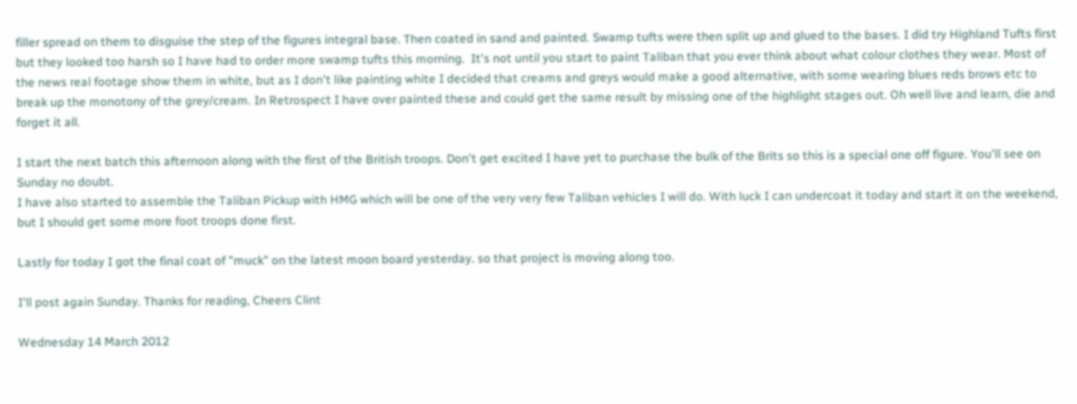filler spread on them to disguise the step of the figures integral base. Then coated in sand and painted. Swamp tufts were then split up and glued to the bases. I did try Highland Tufts first but they looked too harsh so I have had to order more swamp tufts this morning.  It's not until you start to paint Taliban that you ever think about what colour clothes they wear. Most of the news real footage show them in white, but as I don't like painting white I decided that creams and greys would make a good alternative, with some wearing blues reds brows etc to break up the monotony of the grey/cream. In Retrospect I have over painted these and could get the same result by missing one of the highlight stages out. Oh well live and learn, die and forget it all.

I start the next batch this afternoon along with the first of the British troops. Don't get excited I have yet to purchase the bulk of the Brits so this is a special one off figure. You'll see on Sunday no doubt.
I have also started to assemble the Taliban Pickup with HMG which will be one of the very very few Taliban vehicles I will do. With luck I can undercoat it today and start it on the weekend, but I should get some more foot troops done first.

Lastly for today I got the final coat of "muck" on the latest moon board yesterday. so that project is moving along too.

I'll post again Sunday. Thanks for reading, Cheers Clint

Wednesday 14 March 2012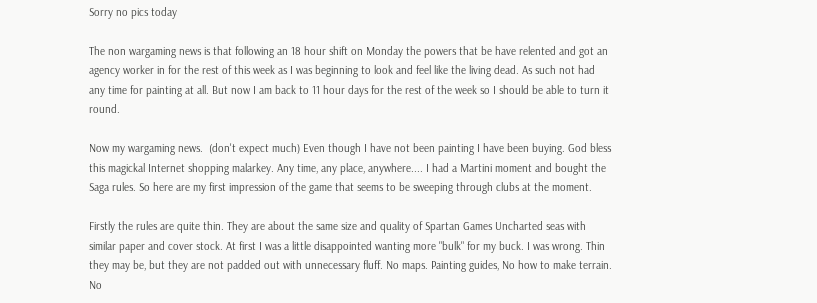Sorry no pics today

The non wargaming news is that following an 18 hour shift on Monday the powers that be have relented and got an agency worker in for the rest of this week as I was beginning to look and feel like the living dead. As such not had any time for painting at all. But now I am back to 11 hour days for the rest of the week so I should be able to turn it round.

Now my wargaming news.  (don't expect much) Even though I have not been painting I have been buying. God bless this magickal Internet shopping malarkey. Any time, any place, anywhere.... I had a Martini moment and bought the Saga rules. So here are my first impression of the game that seems to be sweeping through clubs at the moment.

Firstly the rules are quite thin. They are about the same size and quality of Spartan Games Uncharted seas with similar paper and cover stock. At first I was a little disappointed wanting more "bulk" for my buck. I was wrong. Thin they may be, but they are not padded out with unnecessary fluff. No maps. Painting guides, No how to make terrain. No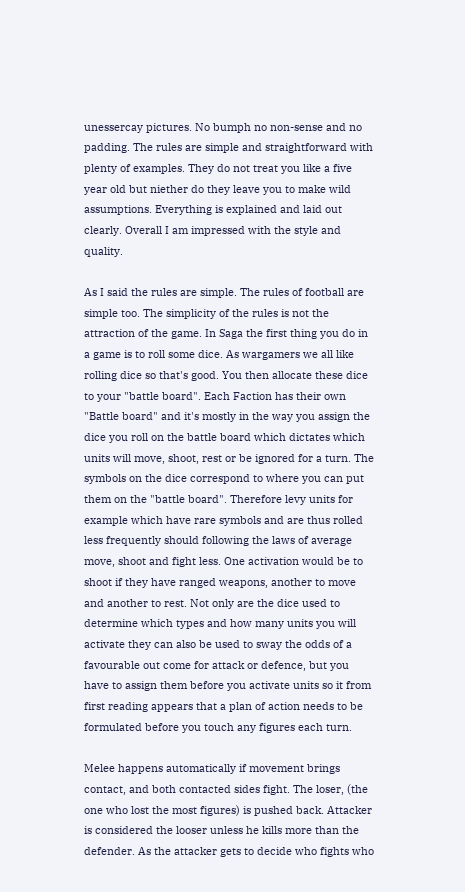unessercay pictures. No bumph no non-sense and no padding. The rules are simple and straightforward with plenty of examples. They do not treat you like a five year old but niether do they leave you to make wild assumptions. Everything is explained and laid out clearly. Overall I am impressed with the style and quality.

As I said the rules are simple. The rules of football are simple too. The simplicity of the rules is not the attraction of the game. In Saga the first thing you do in a game is to roll some dice. As wargamers we all like rolling dice so that's good. You then allocate these dice to your "battle board". Each Faction has their own "Battle board" and it's mostly in the way you assign the dice you roll on the battle board which dictates which units will move, shoot, rest or be ignored for a turn. The symbols on the dice correspond to where you can put them on the "battle board". Therefore levy units for example which have rare symbols and are thus rolled less frequently should following the laws of average move, shoot and fight less. One activation would be to shoot if they have ranged weapons, another to move and another to rest. Not only are the dice used to determine which types and how many units you will activate they can also be used to sway the odds of a favourable out come for attack or defence, but you have to assign them before you activate units so it from first reading appears that a plan of action needs to be formulated before you touch any figures each turn.

Melee happens automatically if movement brings contact, and both contacted sides fight. The loser, (the one who lost the most figures) is pushed back. Attacker is considered the looser unless he kills more than the defender. As the attacker gets to decide who fights who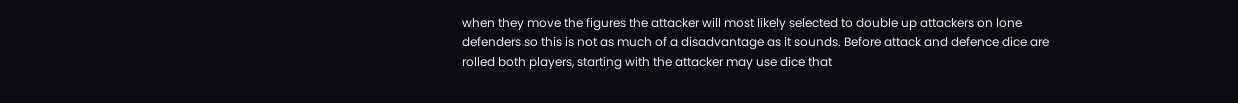when they move the figures the attacker will most likely selected to double up attackers on lone defenders so this is not as much of a disadvantage as it sounds. Before attack and defence dice are rolled both players, starting with the attacker may use dice that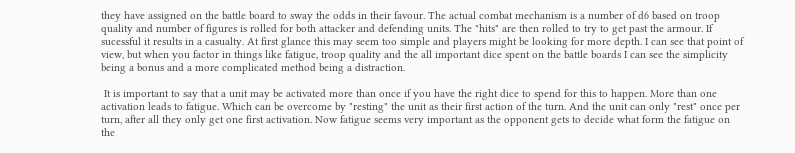they have assigned on the battle board to sway the odds in their favour. The actual combat mechanism is a number of d6 based on troop quality and number of figures is rolled for both attacker and defending units. The "hits" are then rolled to try to get past the armour. If sucessful it results in a casualty. At first glance this may seem too simple and players might be looking for more depth. I can see that point of view, but when you factor in things like fatigue, troop quality and the all important dice spent on the battle boards I can see the simplicity being a bonus and a more complicated method being a distraction.

 It is important to say that a unit may be activated more than once if you have the right dice to spend for this to happen. More than one activation leads to fatigue. Which can be overcome by "resting" the unit as their first action of the turn. And the unit can only "rest" once per turn, after all they only get one first activation. Now fatigue seems very important as the opponent gets to decide what form the fatigue on the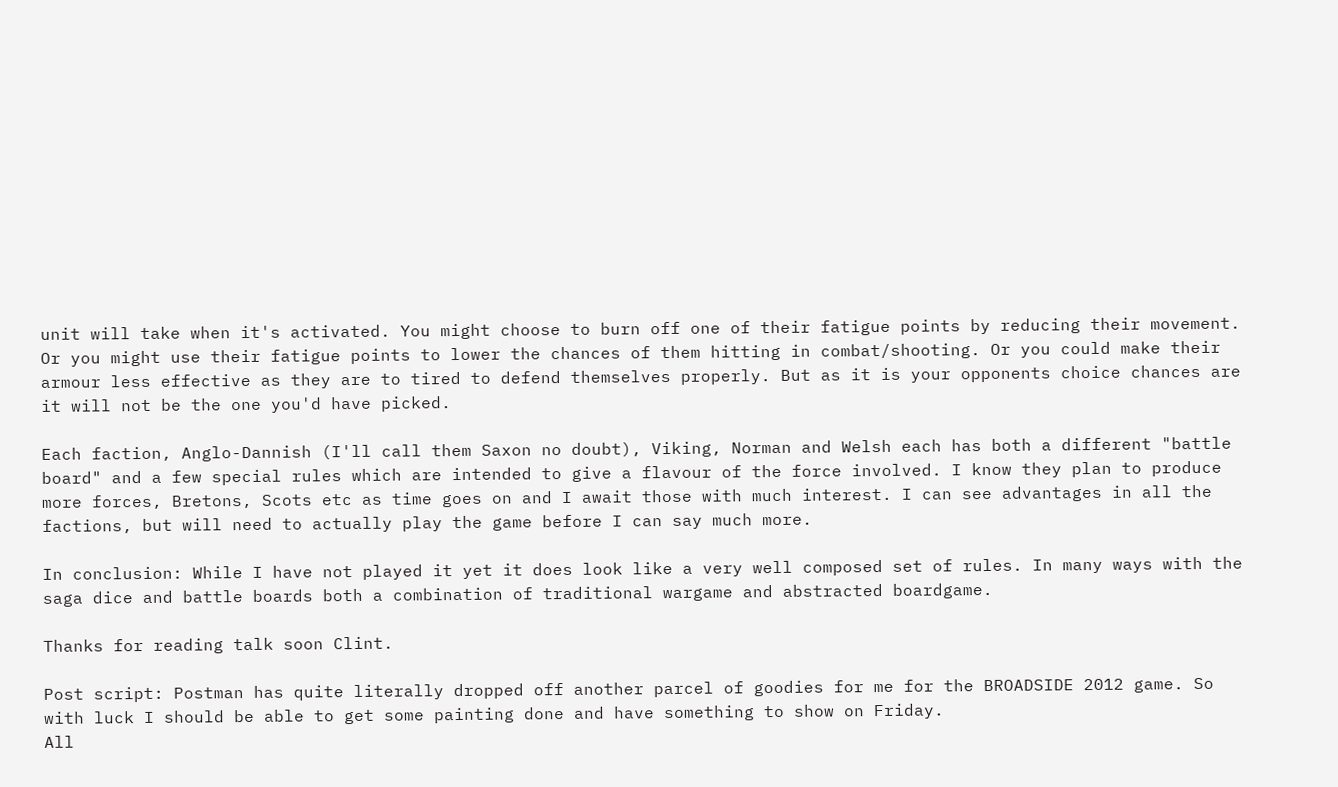unit will take when it's activated. You might choose to burn off one of their fatigue points by reducing their movement. Or you might use their fatigue points to lower the chances of them hitting in combat/shooting. Or you could make their armour less effective as they are to tired to defend themselves properly. But as it is your opponents choice chances are it will not be the one you'd have picked.

Each faction, Anglo-Dannish (I'll call them Saxon no doubt), Viking, Norman and Welsh each has both a different "battle board" and a few special rules which are intended to give a flavour of the force involved. I know they plan to produce more forces, Bretons, Scots etc as time goes on and I await those with much interest. I can see advantages in all the factions, but will need to actually play the game before I can say much more.

In conclusion: While I have not played it yet it does look like a very well composed set of rules. In many ways with the saga dice and battle boards both a combination of traditional wargame and abstracted boardgame.

Thanks for reading talk soon Clint.

Post script: Postman has quite literally dropped off another parcel of goodies for me for the BROADSIDE 2012 game. So with luck I should be able to get some painting done and have something to show on Friday.
All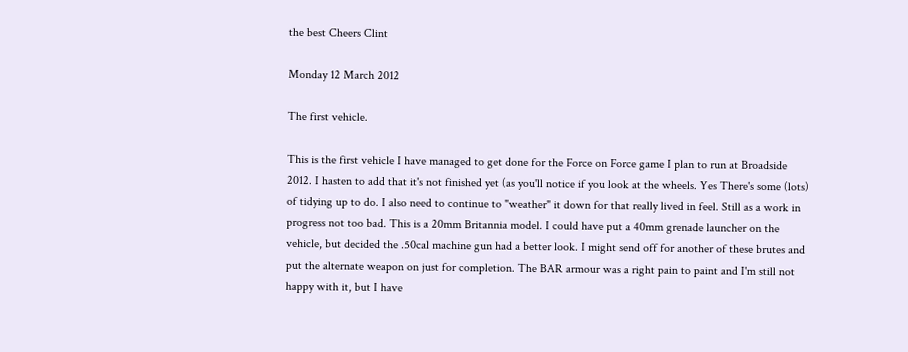the best Cheers Clint

Monday 12 March 2012

The first vehicle.

This is the first vehicle I have managed to get done for the Force on Force game I plan to run at Broadside 2012. I hasten to add that it's not finished yet (as you'll notice if you look at the wheels. Yes There's some (lots) of tidying up to do. I also need to continue to "weather" it down for that really lived in feel. Still as a work in progress not too bad. This is a 20mm Britannia model. I could have put a 40mm grenade launcher on the vehicle, but decided the .50cal machine gun had a better look. I might send off for another of these brutes and put the alternate weapon on just for completion. The BAR armour was a right pain to paint and I'm still not happy with it, but I have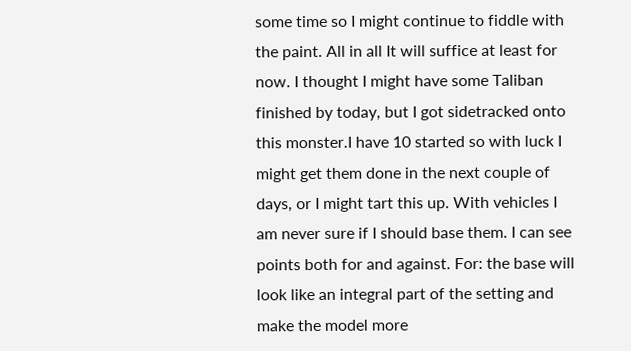some time so I might continue to fiddle with the paint. All in all It will suffice at least for now. I thought I might have some Taliban finished by today, but I got sidetracked onto this monster.I have 10 started so with luck I might get them done in the next couple of days, or I might tart this up. With vehicles I am never sure if I should base them. I can see points both for and against. For: the base will look like an integral part of the setting and make the model more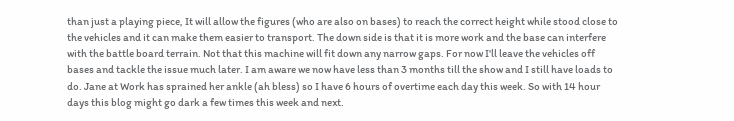than just a playing piece, It will allow the figures (who are also on bases) to reach the correct height while stood close to the vehicles and it can make them easier to transport. The down side is that it is more work and the base can interfere with the battle board terrain. Not that this machine will fit down any narrow gaps. For now I'll leave the vehicles off bases and tackle the issue much later. I am aware we now have less than 3 months till the show and I still have loads to do. Jane at Work has sprained her ankle (ah bless) so I have 6 hours of overtime each day this week. So with 14 hour days this blog might go dark a few times this week and next.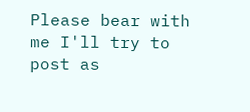Please bear with me I'll try to post as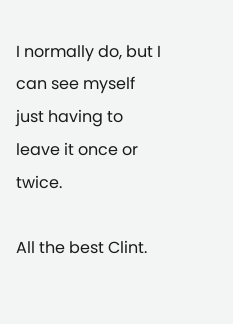I normally do, but I can see myself just having to leave it once or twice.

All the best Clint.